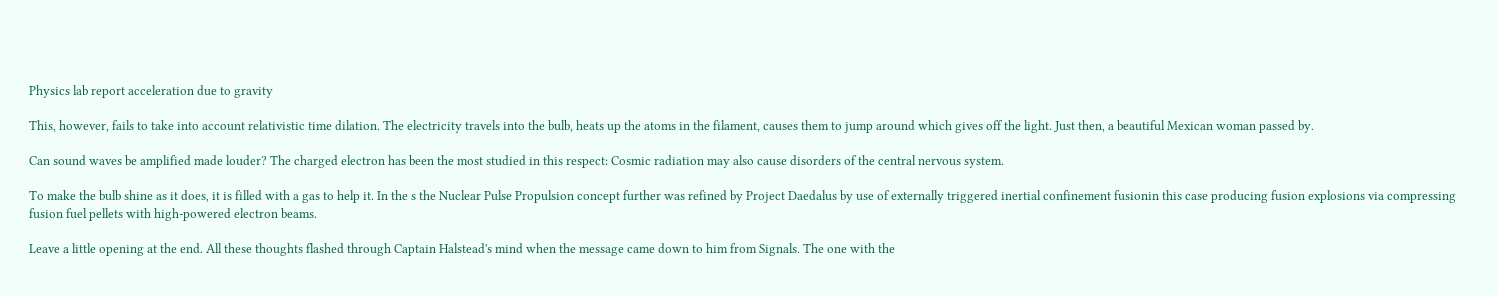Physics lab report acceleration due to gravity

This, however, fails to take into account relativistic time dilation. The electricity travels into the bulb, heats up the atoms in the filament, causes them to jump around which gives off the light. Just then, a beautiful Mexican woman passed by.

Can sound waves be amplified made louder? The charged electron has been the most studied in this respect: Cosmic radiation may also cause disorders of the central nervous system.

To make the bulb shine as it does, it is filled with a gas to help it. In the s the Nuclear Pulse Propulsion concept further was refined by Project Daedalus by use of externally triggered inertial confinement fusionin this case producing fusion explosions via compressing fusion fuel pellets with high-powered electron beams.

Leave a little opening at the end. All these thoughts flashed through Captain Halstead's mind when the message came down to him from Signals. The one with the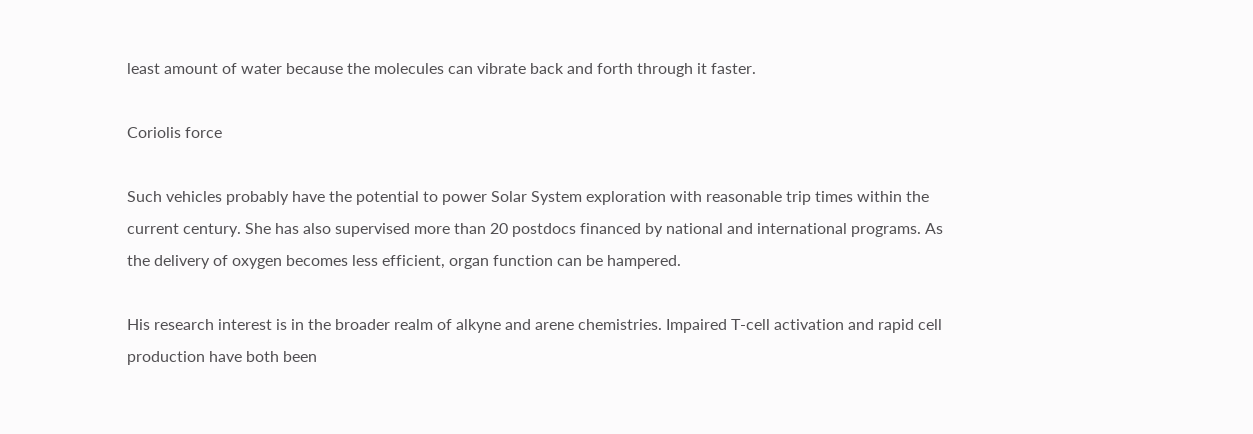least amount of water because the molecules can vibrate back and forth through it faster.

Coriolis force

Such vehicles probably have the potential to power Solar System exploration with reasonable trip times within the current century. She has also supervised more than 20 postdocs financed by national and international programs. As the delivery of oxygen becomes less efficient, organ function can be hampered.

His research interest is in the broader realm of alkyne and arene chemistries. Impaired T-cell activation and rapid cell production have both been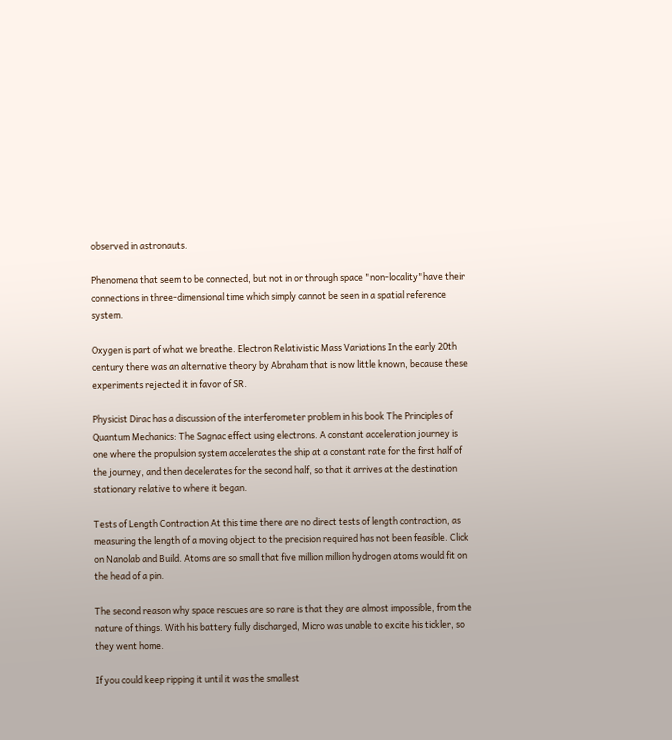observed in astronauts.

Phenomena that seem to be connected, but not in or through space "non-locality"have their connections in three-dimensional time which simply cannot be seen in a spatial reference system.

Oxygen is part of what we breathe. Electron Relativistic Mass Variations In the early 20th century there was an alternative theory by Abraham that is now little known, because these experiments rejected it in favor of SR.

Physicist Dirac has a discussion of the interferometer problem in his book The Principles of Quantum Mechanics: The Sagnac effect using electrons. A constant acceleration journey is one where the propulsion system accelerates the ship at a constant rate for the first half of the journey, and then decelerates for the second half, so that it arrives at the destination stationary relative to where it began.

Tests of Length Contraction At this time there are no direct tests of length contraction, as measuring the length of a moving object to the precision required has not been feasible. Click on Nanolab and Build. Atoms are so small that five million million hydrogen atoms would fit on the head of a pin.

The second reason why space rescues are so rare is that they are almost impossible, from the nature of things. With his battery fully discharged, Micro was unable to excite his tickler, so they went home.

If you could keep ripping it until it was the smallest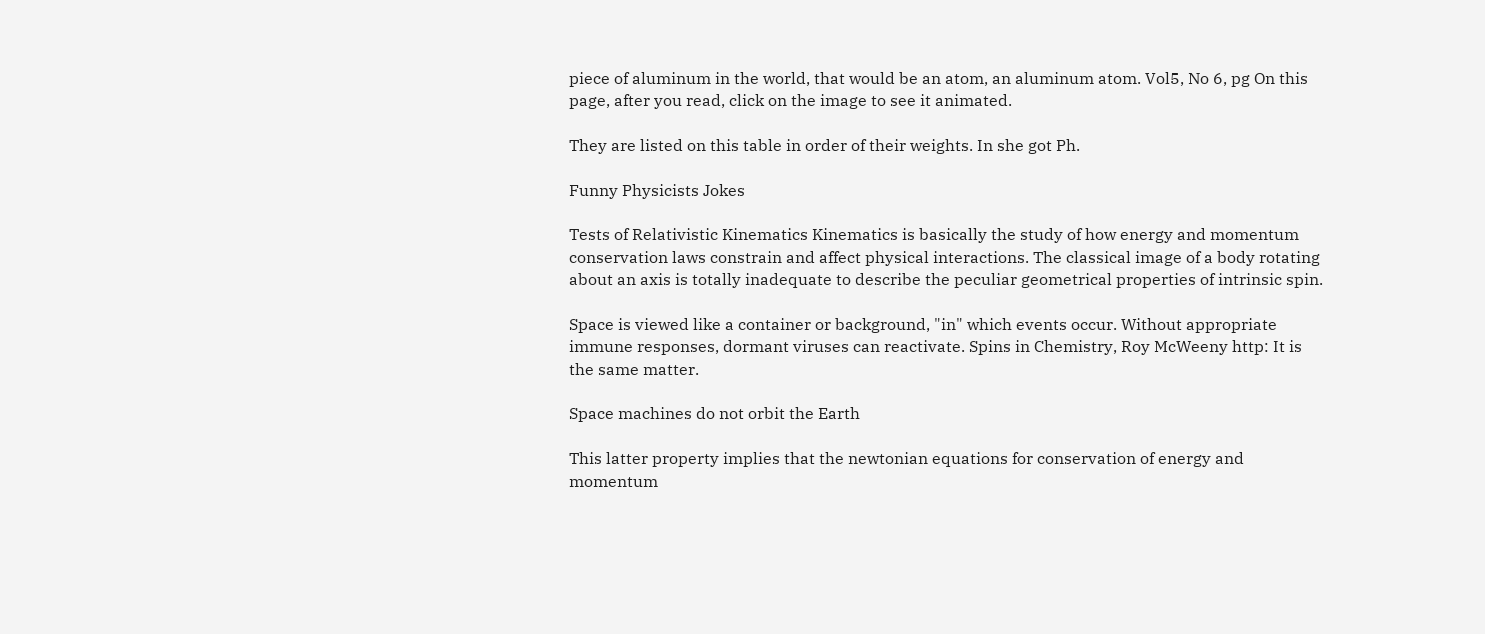piece of aluminum in the world, that would be an atom, an aluminum atom. Vol5, No 6, pg On this page, after you read, click on the image to see it animated.

They are listed on this table in order of their weights. In she got Ph.

Funny Physicists Jokes

Tests of Relativistic Kinematics Kinematics is basically the study of how energy and momentum conservation laws constrain and affect physical interactions. The classical image of a body rotating about an axis is totally inadequate to describe the peculiar geometrical properties of intrinsic spin.

Space is viewed like a container or background, "in" which events occur. Without appropriate immune responses, dormant viruses can reactivate. Spins in Chemistry, Roy McWeeny http: It is the same matter.

Space machines do not orbit the Earth

This latter property implies that the newtonian equations for conservation of energy and momentum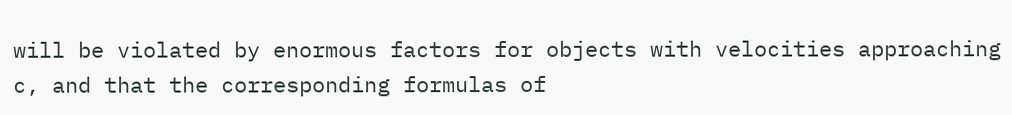will be violated by enormous factors for objects with velocities approaching c, and that the corresponding formulas of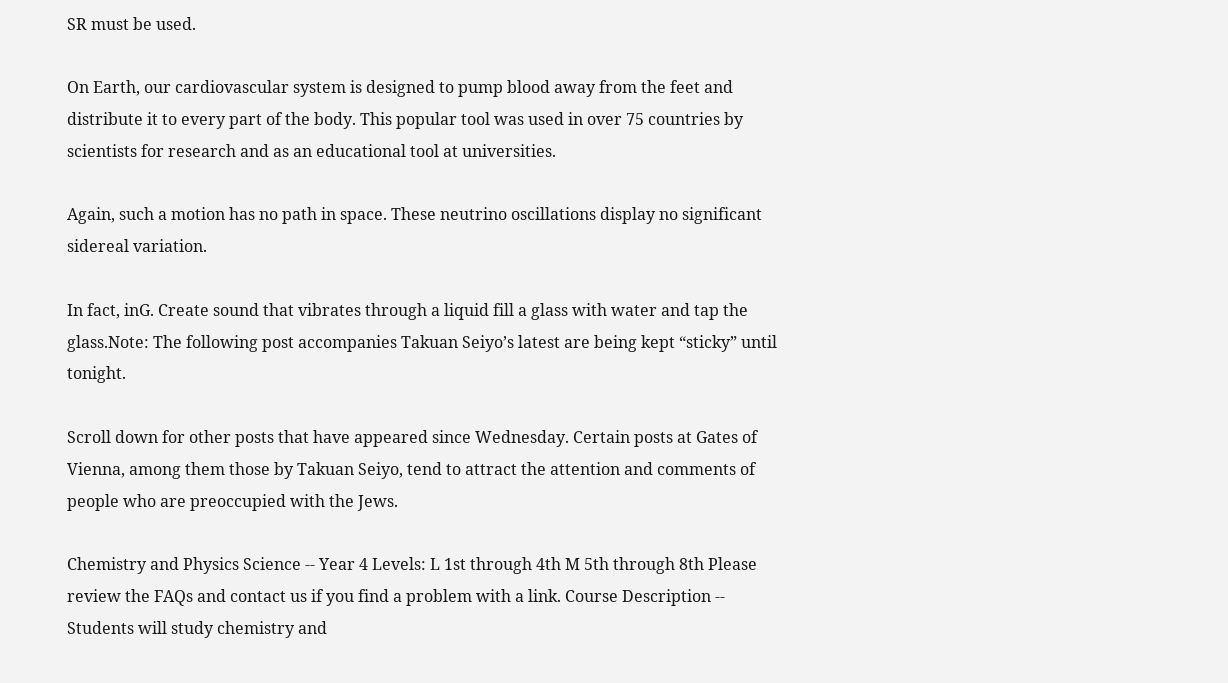SR must be used.

On Earth, our cardiovascular system is designed to pump blood away from the feet and distribute it to every part of the body. This popular tool was used in over 75 countries by scientists for research and as an educational tool at universities.

Again, such a motion has no path in space. These neutrino oscillations display no significant sidereal variation.

In fact, inG. Create sound that vibrates through a liquid fill a glass with water and tap the glass.Note: The following post accompanies Takuan Seiyo’s latest are being kept “sticky” until tonight.

Scroll down for other posts that have appeared since Wednesday. Certain posts at Gates of Vienna, among them those by Takuan Seiyo, tend to attract the attention and comments of people who are preoccupied with the Jews.

Chemistry and Physics Science -- Year 4 Levels: L 1st through 4th M 5th through 8th Please review the FAQs and contact us if you find a problem with a link. Course Description -- Students will study chemistry and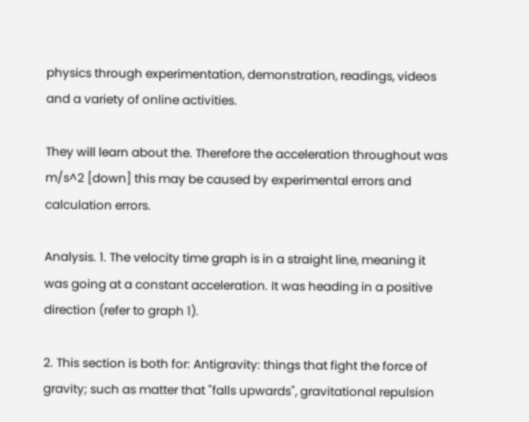physics through experimentation, demonstration, readings, videos and a variety of online activities.

They will learn about the. Therefore the acceleration throughout was m/s^2 [down] this may be caused by experimental errors and calculation errors.

Analysis. 1. The velocity time graph is in a straight line, meaning it was going at a constant acceleration. It was heading in a positive direction (refer to graph 1).

2. This section is both for: Antigravity: things that fight the force of gravity; such as matter that "falls upwards", gravitational repulsion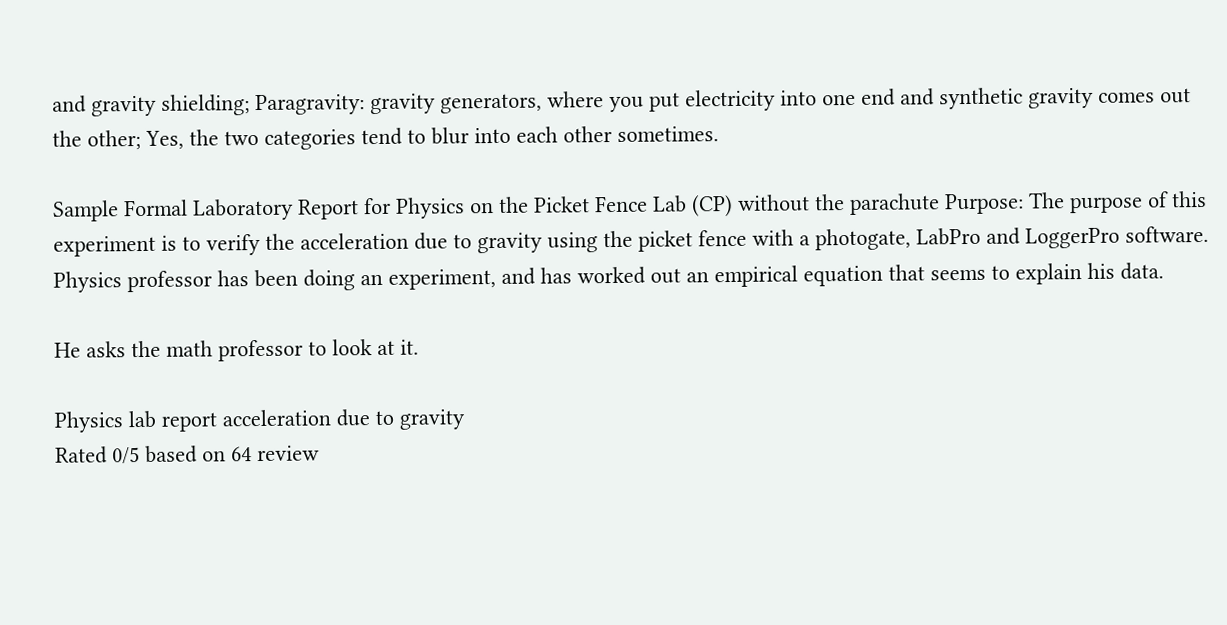and gravity shielding; Paragravity: gravity generators, where you put electricity into one end and synthetic gravity comes out the other; Yes, the two categories tend to blur into each other sometimes.

Sample Formal Laboratory Report for Physics on the Picket Fence Lab (CP) without the parachute Purpose: The purpose of this experiment is to verify the acceleration due to gravity using the picket fence with a photogate, LabPro and LoggerPro software. Physics professor has been doing an experiment, and has worked out an empirical equation that seems to explain his data.

He asks the math professor to look at it.

Physics lab report acceleration due to gravity
Rated 0/5 based on 64 review